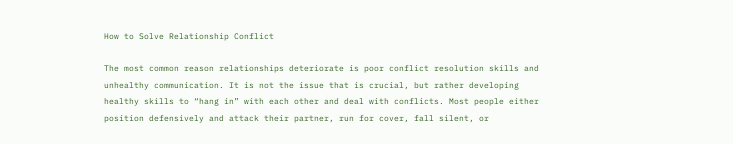How to Solve Relationship Conflict

The most common reason relationships deteriorate is poor conflict resolution skills and unhealthy communication. It is not the issue that is crucial, but rather developing healthy skills to “hang in” with each other and deal with conflicts. Most people either position defensively and attack their partner, run for cover, fall silent, or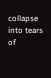collapse into tears of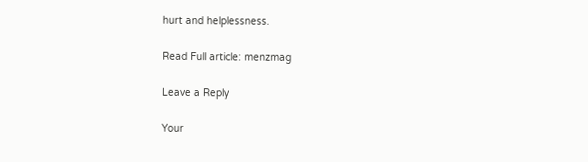hurt and helplessness.

Read Full article: menzmag

Leave a Reply

Your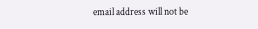email address will not be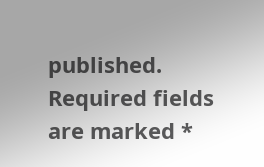published. Required fields are marked *